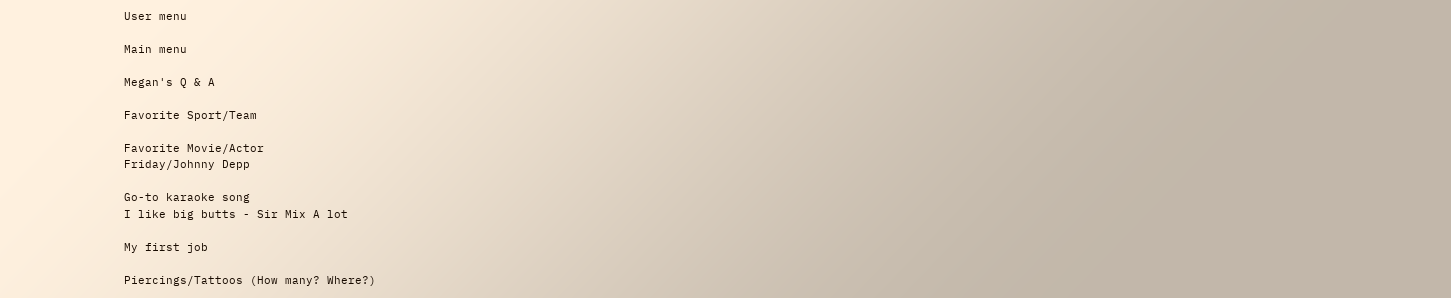User menu

Main menu

Megan's Q & A

Favorite Sport/Team

Favorite Movie/Actor
Friday/Johnny Depp

Go-to karaoke song
I like big butts - Sir Mix A lot

My first job

Piercings/Tattoos (How many? Where?)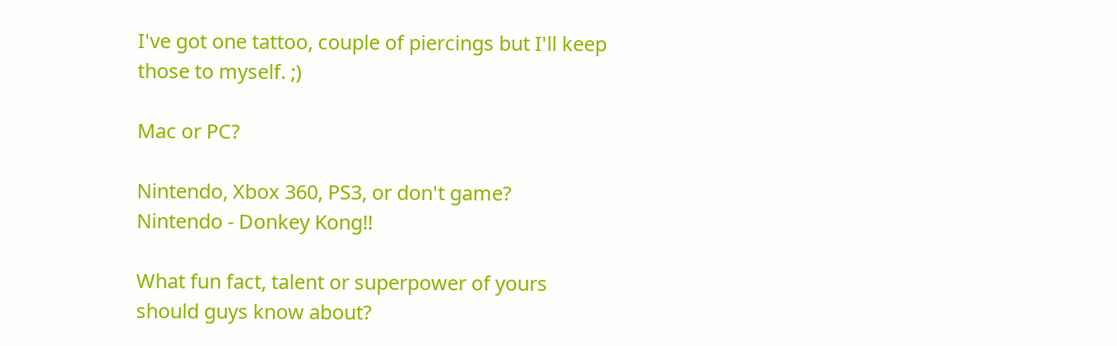I've got one tattoo, couple of piercings but I'll keep those to myself. ;)

Mac or PC?

Nintendo, Xbox 360, PS3, or don't game?
Nintendo - Donkey Kong!!

What fun fact, talent or superpower of yours should guys know about?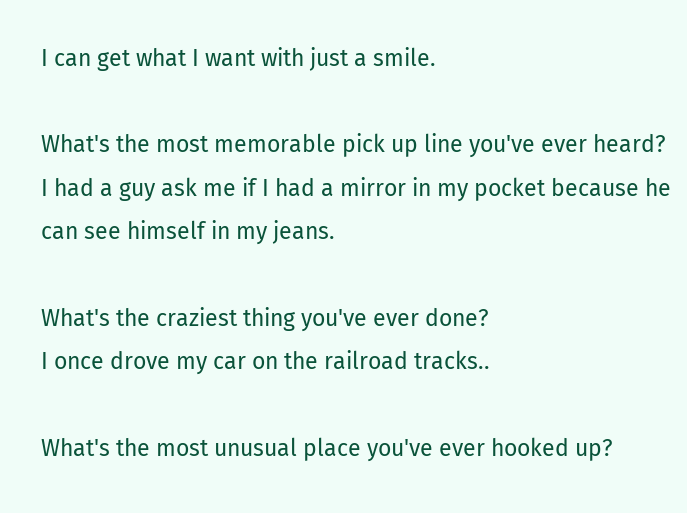I can get what I want with just a smile.

What's the most memorable pick up line you've ever heard?
I had a guy ask me if I had a mirror in my pocket because he can see himself in my jeans.

What's the craziest thing you've ever done?
I once drove my car on the railroad tracks..

What's the most unusual place you've ever hooked up?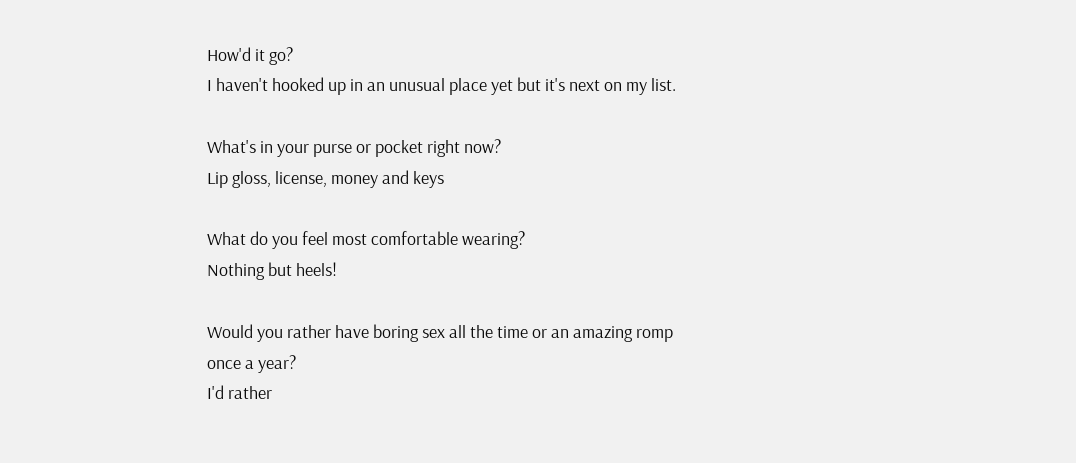How'd it go?
I haven't hooked up in an unusual place yet but it's next on my list.

What's in your purse or pocket right now?
Lip gloss, license, money and keys

What do you feel most comfortable wearing?
Nothing but heels!

Would you rather have boring sex all the time or an amazing romp once a year?
I'd rather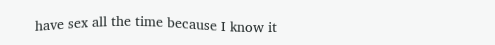have sex all the time because I know it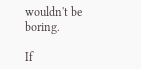wouldn't be boring.

If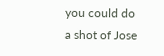you could do a shot of Jose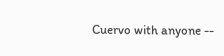Cuervo with anyone --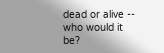dead or alive -- who would it be?